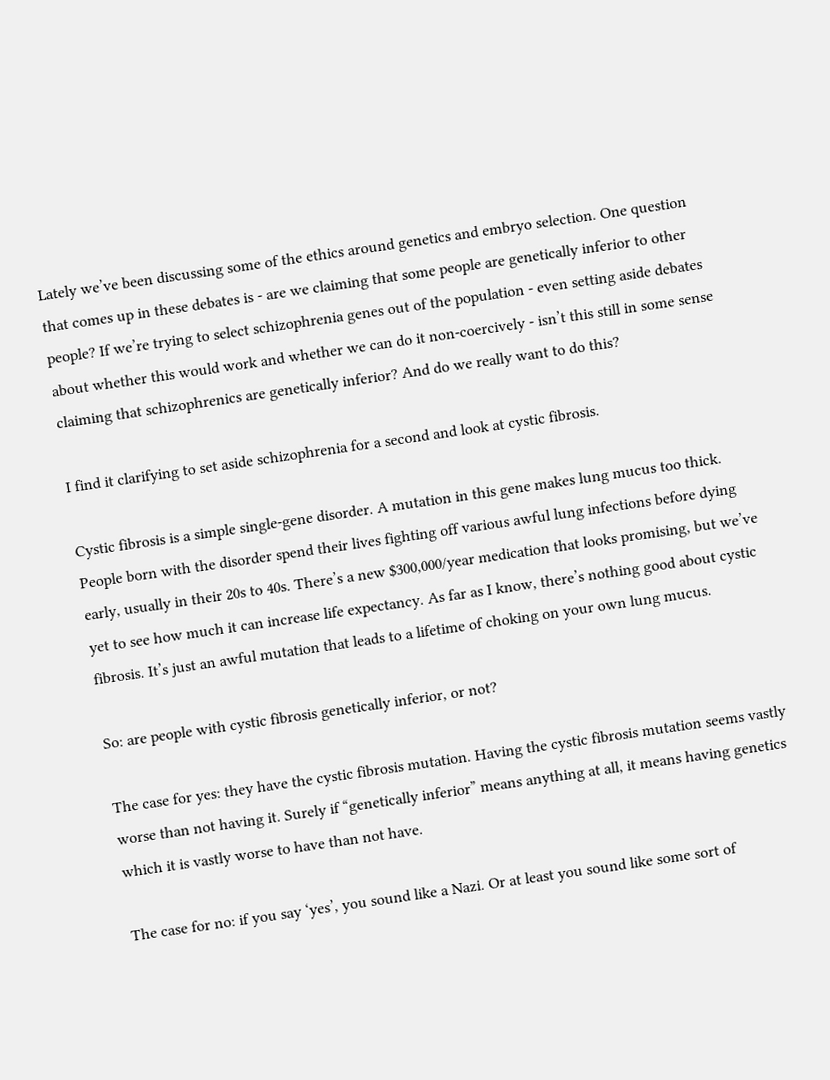Lately we’ve been discussing some of the ethics around genetics and embryo selection. One question that comes up in these debates is - are we claiming that some people are genetically inferior to other people? If we’re trying to select schizophrenia genes out of the population - even setting aside debates about whether this would work and whether we can do it non-coercively - isn’t this still in some sense claiming that schizophrenics are genetically inferior? And do we really want to do this?

I find it clarifying to set aside schizophrenia for a second and look at cystic fibrosis.

Cystic fibrosis is a simple single-gene disorder. A mutation in this gene makes lung mucus too thick. People born with the disorder spend their lives fighting off various awful lung infections before dying early, usually in their 20s to 40s. There’s a new $300,000/year medication that looks promising, but we’ve yet to see how much it can increase life expectancy. As far as I know, there’s nothing good about cystic fibrosis. It’s just an awful mutation that leads to a lifetime of choking on your own lung mucus.

So: are people with cystic fibrosis genetically inferior, or not?

The case for yes: they have the cystic fibrosis mutation. Having the cystic fibrosis mutation seems vastly worse than not having it. Surely if “genetically inferior” means anything at all, it means having genetics which it is vastly worse to have than not have.

The case for no: if you say ‘yes’, you sound like a Nazi. Or at least you sound like some sort of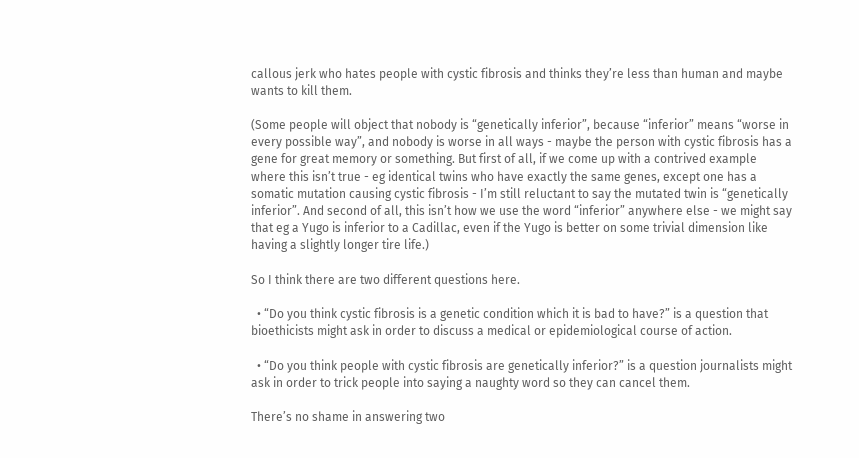callous jerk who hates people with cystic fibrosis and thinks they’re less than human and maybe wants to kill them.

(Some people will object that nobody is “genetically inferior”, because “inferior” means “worse in every possible way”, and nobody is worse in all ways - maybe the person with cystic fibrosis has a gene for great memory or something. But first of all, if we come up with a contrived example where this isn’t true - eg identical twins who have exactly the same genes, except one has a somatic mutation causing cystic fibrosis - I’m still reluctant to say the mutated twin is “genetically inferior”. And second of all, this isn’t how we use the word “inferior” anywhere else - we might say that eg a Yugo is inferior to a Cadillac, even if the Yugo is better on some trivial dimension like having a slightly longer tire life.)

So I think there are two different questions here.

  • “Do you think cystic fibrosis is a genetic condition which it is bad to have?” is a question that bioethicists might ask in order to discuss a medical or epidemiological course of action.

  • “Do you think people with cystic fibrosis are genetically inferior?” is a question journalists might ask in order to trick people into saying a naughty word so they can cancel them.

There’s no shame in answering two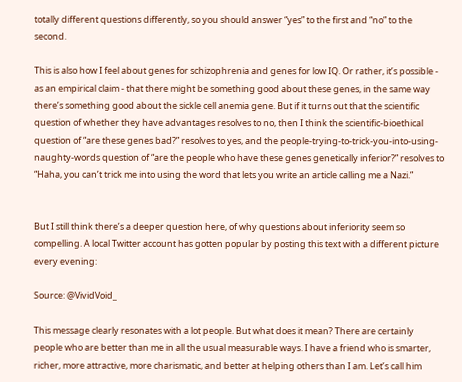totally different questions differently, so you should answer “yes” to the first and “no” to the second.

This is also how I feel about genes for schizophrenia and genes for low IQ. Or rather, it’s possible - as an empirical claim - that there might be something good about these genes, in the same way there’s something good about the sickle cell anemia gene. But if it turns out that the scientific question of whether they have advantages resolves to no, then I think the scientific-bioethical question of “are these genes bad?” resolves to yes, and the people-trying-to-trick-you-into-using-naughty-words question of “are the people who have these genes genetically inferior?” resolves to “Haha, you can’t trick me into using the word that lets you write an article calling me a Nazi.”


But I still think there’s a deeper question here, of why questions about inferiority seem so compelling. A local Twitter account has gotten popular by posting this text with a different picture every evening:

Source: @VividVoid_

This message clearly resonates with a lot people. But what does it mean? There are certainly people who are better than me in all the usual measurable ways. I have a friend who is smarter, richer, more attractive, more charismatic, and better at helping others than I am. Let’s call him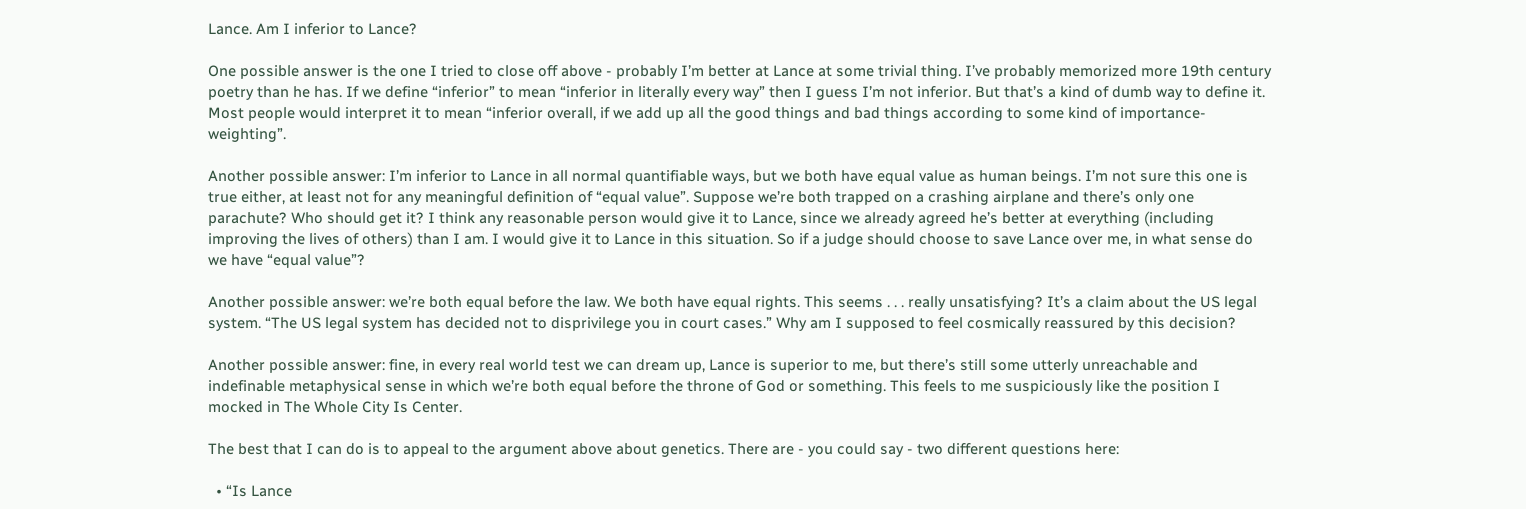Lance. Am I inferior to Lance?

One possible answer is the one I tried to close off above - probably I’m better at Lance at some trivial thing. I’ve probably memorized more 19th century poetry than he has. If we define “inferior” to mean “inferior in literally every way” then I guess I’m not inferior. But that’s a kind of dumb way to define it. Most people would interpret it to mean “inferior overall, if we add up all the good things and bad things according to some kind of importance-weighting”.

Another possible answer: I’m inferior to Lance in all normal quantifiable ways, but we both have equal value as human beings. I’m not sure this one is true either, at least not for any meaningful definition of “equal value”. Suppose we’re both trapped on a crashing airplane and there’s only one parachute? Who should get it? I think any reasonable person would give it to Lance, since we already agreed he’s better at everything (including improving the lives of others) than I am. I would give it to Lance in this situation. So if a judge should choose to save Lance over me, in what sense do we have “equal value”?

Another possible answer: we’re both equal before the law. We both have equal rights. This seems . . . really unsatisfying? It’s a claim about the US legal system. “The US legal system has decided not to disprivilege you in court cases.” Why am I supposed to feel cosmically reassured by this decision?

Another possible answer: fine, in every real world test we can dream up, Lance is superior to me, but there’s still some utterly unreachable and indefinable metaphysical sense in which we’re both equal before the throne of God or something. This feels to me suspiciously like the position I mocked in The Whole City Is Center.

The best that I can do is to appeal to the argument above about genetics. There are - you could say - two different questions here:

  • “Is Lance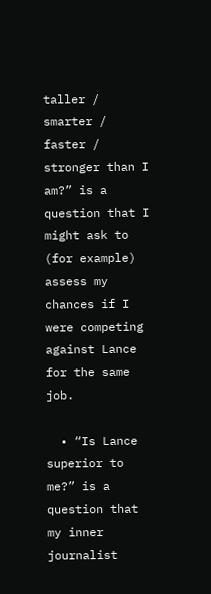taller / smarter / faster / stronger than I am?” is a question that I might ask to (for example) assess my chances if I were competing against Lance for the same job.

  • “Is Lance superior to me?” is a question that my inner journalist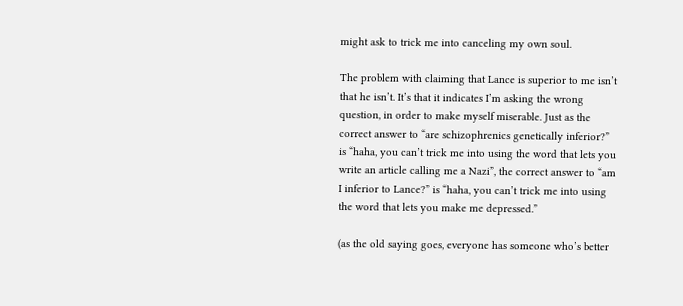might ask to trick me into canceling my own soul.

The problem with claiming that Lance is superior to me isn’t that he isn’t. It’s that it indicates I’m asking the wrong question, in order to make myself miserable. Just as the correct answer to “are schizophrenics genetically inferior?” is “haha, you can’t trick me into using the word that lets you write an article calling me a Nazi”, the correct answer to “am I inferior to Lance?” is “haha, you can’t trick me into using the word that lets you make me depressed.”

(as the old saying goes, everyone has someone who’s better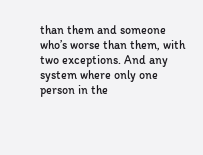than them and someone who’s worse than them, with two exceptions. And any system where only one person in the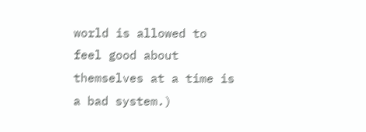world is allowed to feel good about themselves at a time is a bad system.)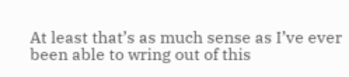At least that’s as much sense as I’ve ever been able to wring out of this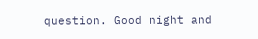question. Good night and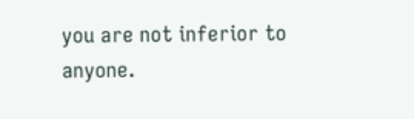you are not inferior to anyone.